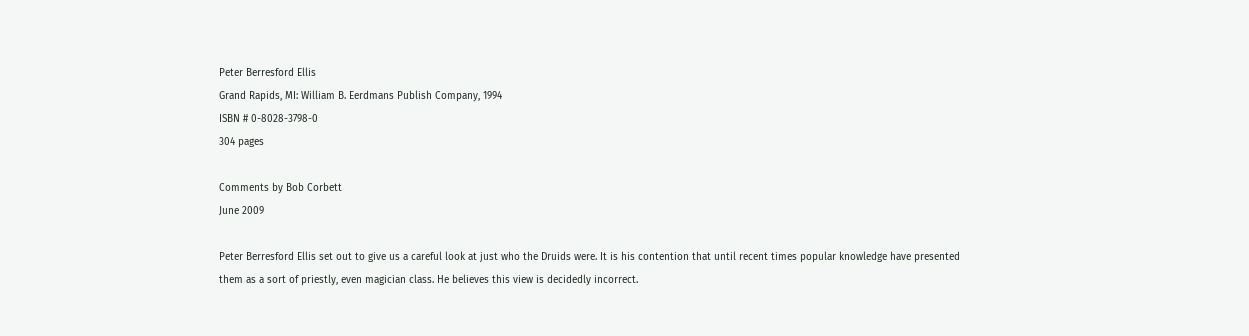Peter Berresford Ellis
Grand Rapids, MI: William B. Eerdmans Publish Company, 1994
ISBN # 0-8028-3798-0
304 pages

Comments by Bob Corbett
June 2009

Peter Berresford Ellis set out to give us a careful look at just who the Druids were. It is his contention that until recent times popular knowledge have presented them as a sort of priestly, even magician class. He believes this view is decidedly incorrect.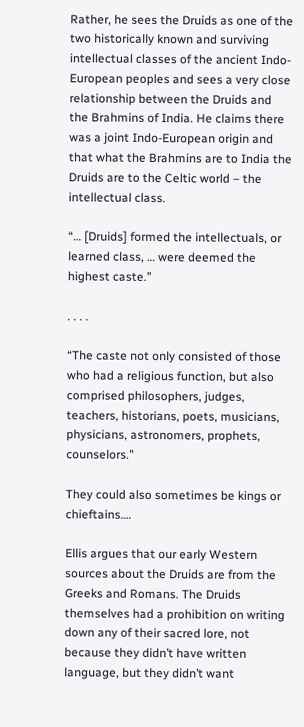Rather, he sees the Druids as one of the two historically known and surviving intellectual classes of the ancient Indo-European peoples and sees a very close relationship between the Druids and the Brahmins of India. He claims there was a joint Indo-European origin and that what the Brahmins are to India the Druids are to the Celtic world – the intellectual class.

“… [Druids] formed the intellectuals, or learned class, … were deemed the highest caste.”

. . . .

“The caste not only consisted of those who had a religious function, but also comprised philosophers, judges, teachers, historians, poets, musicians, physicians, astronomers, prophets, counselors.”

They could also sometimes be kings or chieftains….

Ellis argues that our early Western sources about the Druids are from the Greeks and Romans. The Druids themselves had a prohibition on writing down any of their sacred lore, not because they didn’t have written language, but they didn’t want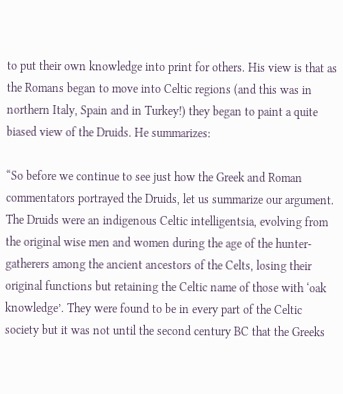to put their own knowledge into print for others. His view is that as the Romans began to move into Celtic regions (and this was in northern Italy, Spain and in Turkey!) they began to paint a quite biased view of the Druids. He summarizes:

“So before we continue to see just how the Greek and Roman commentators portrayed the Druids, let us summarize our argument. The Druids were an indigenous Celtic intelligentsia, evolving from the original wise men and women during the age of the hunter-gatherers among the ancient ancestors of the Celts, losing their original functions but retaining the Celtic name of those with ‘oak knowledge’. They were found to be in every part of the Celtic society but it was not until the second century BC that the Greeks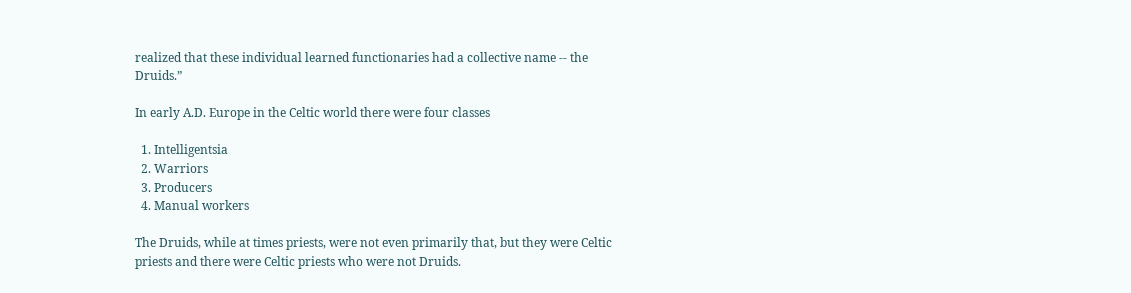realized that these individual learned functionaries had a collective name -- the Druids.”

In early A.D. Europe in the Celtic world there were four classes

  1. Intelligentsia
  2. Warriors
  3. Producers
  4. Manual workers

The Druids, while at times priests, were not even primarily that, but they were Celtic priests and there were Celtic priests who were not Druids.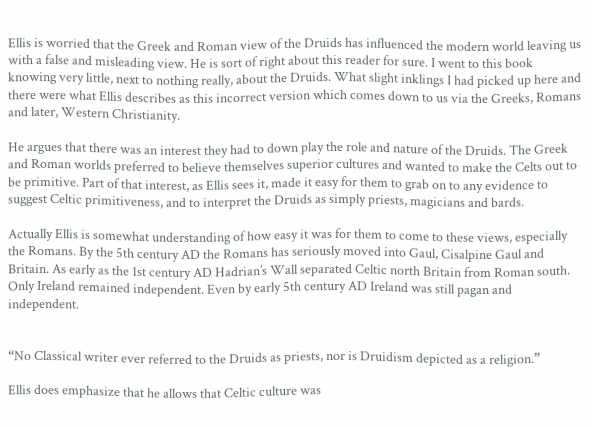Ellis is worried that the Greek and Roman view of the Druids has influenced the modern world leaving us with a false and misleading view. He is sort of right about this reader for sure. I went to this book knowing very little, next to nothing really, about the Druids. What slight inklings I had picked up here and there were what Ellis describes as this incorrect version which comes down to us via the Greeks, Romans and later, Western Christianity.

He argues that there was an interest they had to down play the role and nature of the Druids. The Greek and Roman worlds preferred to believe themselves superior cultures and wanted to make the Celts out to be primitive. Part of that interest, as Ellis sees it, made it easy for them to grab on to any evidence to suggest Celtic primitiveness, and to interpret the Druids as simply priests, magicians and bards.

Actually Ellis is somewhat understanding of how easy it was for them to come to these views, especially the Romans. By the 5th century AD the Romans has seriously moved into Gaul, Cisalpine Gaul and Britain. As early as the 1st century AD Hadrian’s Wall separated Celtic north Britain from Roman south. Only Ireland remained independent. Even by early 5th century AD Ireland was still pagan and independent.


“No Classical writer ever referred to the Druids as priests, nor is Druidism depicted as a religion.”

Ellis does emphasize that he allows that Celtic culture was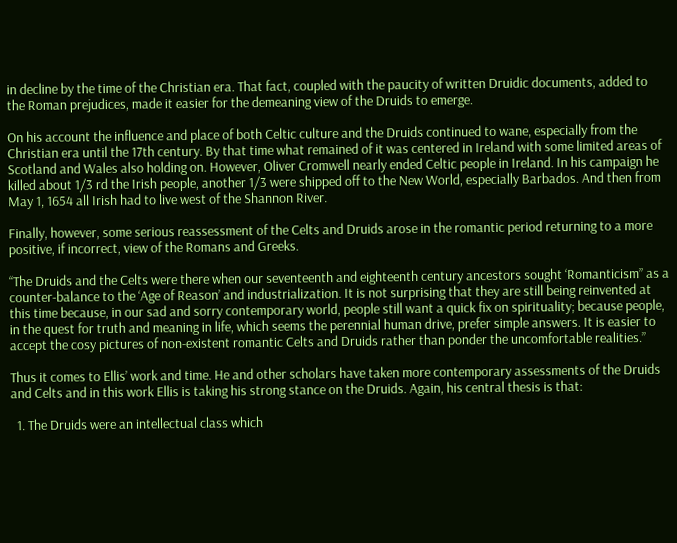in decline by the time of the Christian era. That fact, coupled with the paucity of written Druidic documents, added to the Roman prejudices, made it easier for the demeaning view of the Druids to emerge.

On his account the influence and place of both Celtic culture and the Druids continued to wane, especially from the Christian era until the 17th century. By that time what remained of it was centered in Ireland with some limited areas of Scotland and Wales also holding on. However, Oliver Cromwell nearly ended Celtic people in Ireland. In his campaign he killed about 1/3 rd the Irish people, another 1/3 were shipped off to the New World, especially Barbados. And then from May 1, 1654 all Irish had to live west of the Shannon River.

Finally, however, some serious reassessment of the Celts and Druids arose in the romantic period returning to a more positive, if incorrect, view of the Romans and Greeks.

“The Druids and the Celts were there when our seventeenth and eighteenth century ancestors sought ‘Romanticism” as a counter-balance to the ‘Age of Reason’ and industrialization. It is not surprising that they are still being reinvented at this time because, in our sad and sorry contemporary world, people still want a quick fix on spirituality; because people, in the quest for truth and meaning in life, which seems the perennial human drive, prefer simple answers. It is easier to accept the cosy pictures of non-existent romantic Celts and Druids rather than ponder the uncomfortable realities.”

Thus it comes to Ellis’ work and time. He and other scholars have taken more contemporary assessments of the Druids and Celts and in this work Ellis is taking his strong stance on the Druids. Again, his central thesis is that:

  1. The Druids were an intellectual class which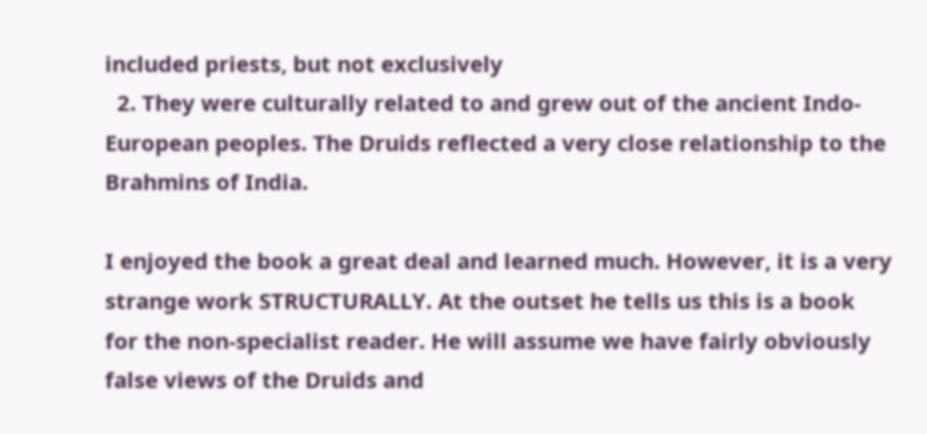included priests, but not exclusively
  2. They were culturally related to and grew out of the ancient Indo-European peoples. The Druids reflected a very close relationship to the Brahmins of India.

I enjoyed the book a great deal and learned much. However, it is a very strange work STRUCTURALLY. At the outset he tells us this is a book for the non-specialist reader. He will assume we have fairly obviously false views of the Druids and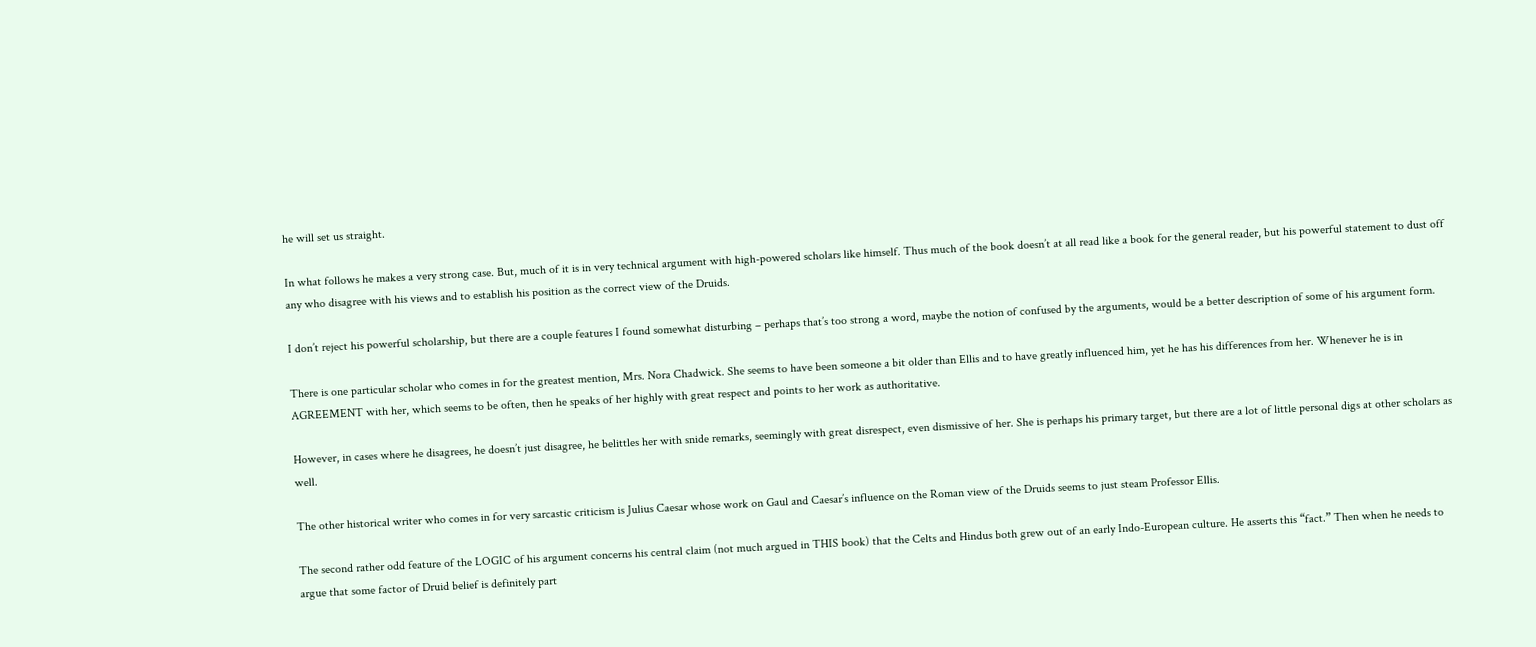he will set us straight.

In what follows he makes a very strong case. But, much of it is in very technical argument with high-powered scholars like himself. Thus much of the book doesn’t at all read like a book for the general reader, but his powerful statement to dust off any who disagree with his views and to establish his position as the correct view of the Druids.

I don’t reject his powerful scholarship, but there are a couple features I found somewhat disturbing – perhaps that’s too strong a word, maybe the notion of confused by the arguments, would be a better description of some of his argument form.

There is one particular scholar who comes in for the greatest mention, Mrs. Nora Chadwick. She seems to have been someone a bit older than Ellis and to have greatly influenced him, yet he has his differences from her. Whenever he is in AGREEMENT with her, which seems to be often, then he speaks of her highly with great respect and points to her work as authoritative.

However, in cases where he disagrees, he doesn’t just disagree, he belittles her with snide remarks, seemingly with great disrespect, even dismissive of her. She is perhaps his primary target, but there are a lot of little personal digs at other scholars as well.

The other historical writer who comes in for very sarcastic criticism is Julius Caesar whose work on Gaul and Caesar’s influence on the Roman view of the Druids seems to just steam Professor Ellis.

The second rather odd feature of the LOGIC of his argument concerns his central claim (not much argued in THIS book) that the Celts and Hindus both grew out of an early Indo-European culture. He asserts this “fact.” Then when he needs to argue that some factor of Druid belief is definitely part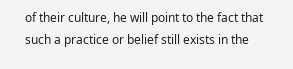of their culture, he will point to the fact that such a practice or belief still exists in the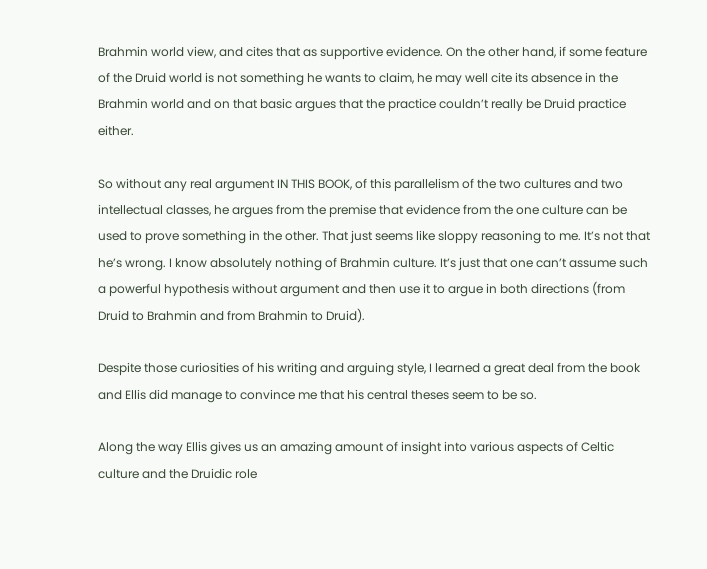Brahmin world view, and cites that as supportive evidence. On the other hand, if some feature of the Druid world is not something he wants to claim, he may well cite its absence in the Brahmin world and on that basic argues that the practice couldn’t really be Druid practice either.

So without any real argument IN THIS BOOK, of this parallelism of the two cultures and two intellectual classes, he argues from the premise that evidence from the one culture can be used to prove something in the other. That just seems like sloppy reasoning to me. It’s not that he’s wrong. I know absolutely nothing of Brahmin culture. It’s just that one can’t assume such a powerful hypothesis without argument and then use it to argue in both directions (from Druid to Brahmin and from Brahmin to Druid).

Despite those curiosities of his writing and arguing style, I learned a great deal from the book and Ellis did manage to convince me that his central theses seem to be so.

Along the way Ellis gives us an amazing amount of insight into various aspects of Celtic culture and the Druidic role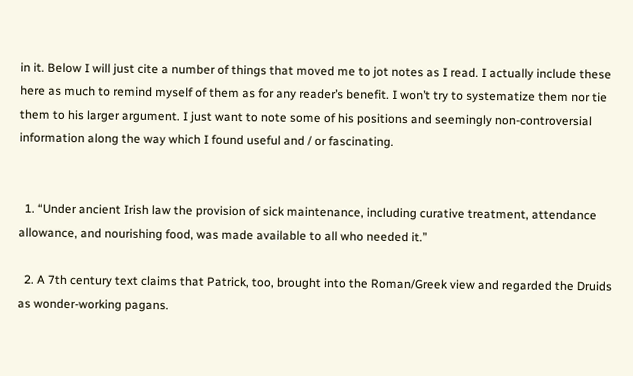in it. Below I will just cite a number of things that moved me to jot notes as I read. I actually include these here as much to remind myself of them as for any reader’s benefit. I won’t try to systematize them nor tie them to his larger argument. I just want to note some of his positions and seemingly non-controversial information along the way which I found useful and / or fascinating.


  1. “Under ancient Irish law the provision of sick maintenance, including curative treatment, attendance allowance, and nourishing food, was made available to all who needed it.”

  2. A 7th century text claims that Patrick, too, brought into the Roman/Greek view and regarded the Druids as wonder-working pagans.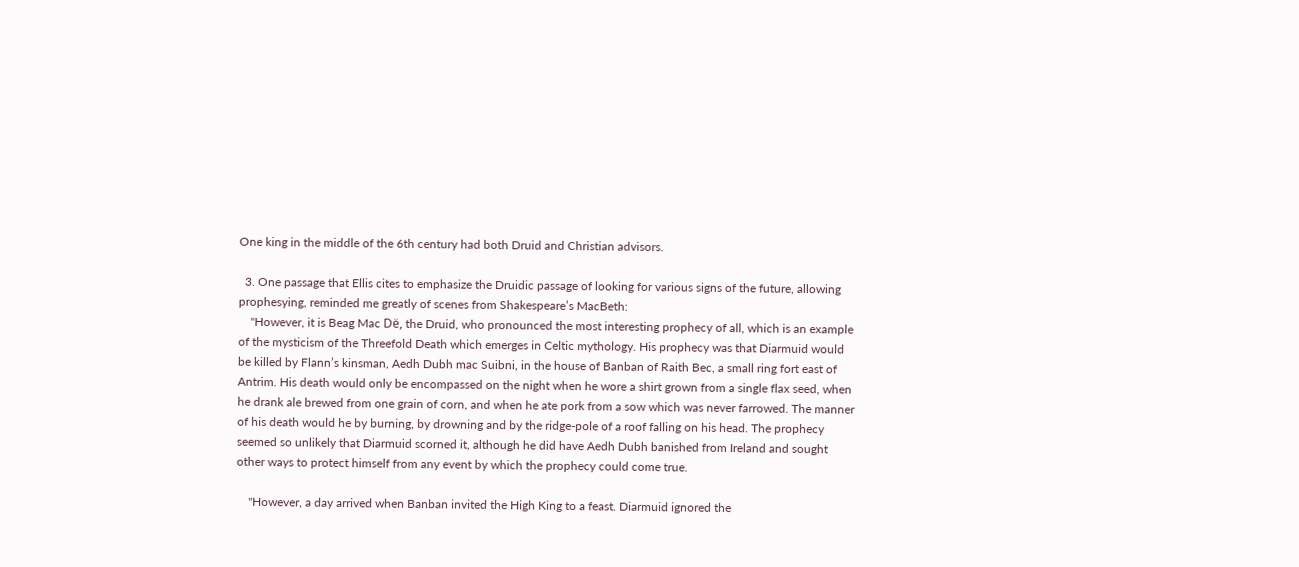One king in the middle of the 6th century had both Druid and Christian advisors.

  3. One passage that Ellis cites to emphasize the Druidic passage of looking for various signs of the future, allowing prophesying, reminded me greatly of scenes from Shakespeare’s MacBeth:
    "However, it is Beag Mac Dë, the Druid, who pronounced the most interesting prophecy of all, which is an example of the mysticism of the Threefold Death which emerges in Celtic mythology. His prophecy was that Diarmuid would be killed by Flann’s kinsman, Aedh Dubh mac Suibni, in the house of Banban of Raith Bec, a small ring fort east of Antrim. His death would only be encompassed on the night when he wore a shirt grown from a single flax seed, when he drank ale brewed from one grain of corn, and when he ate pork from a sow which was never farrowed. The manner of his death would he by burning, by drowning and by the ridge-pole of a roof falling on his head. The prophecy seemed so unlikely that Diarmuid scorned it, although he did have Aedh Dubh banished from Ireland and sought other ways to protect himself from any event by which the prophecy could come true.

    "However, a day arrived when Banban invited the High King to a feast. Diarmuid ignored the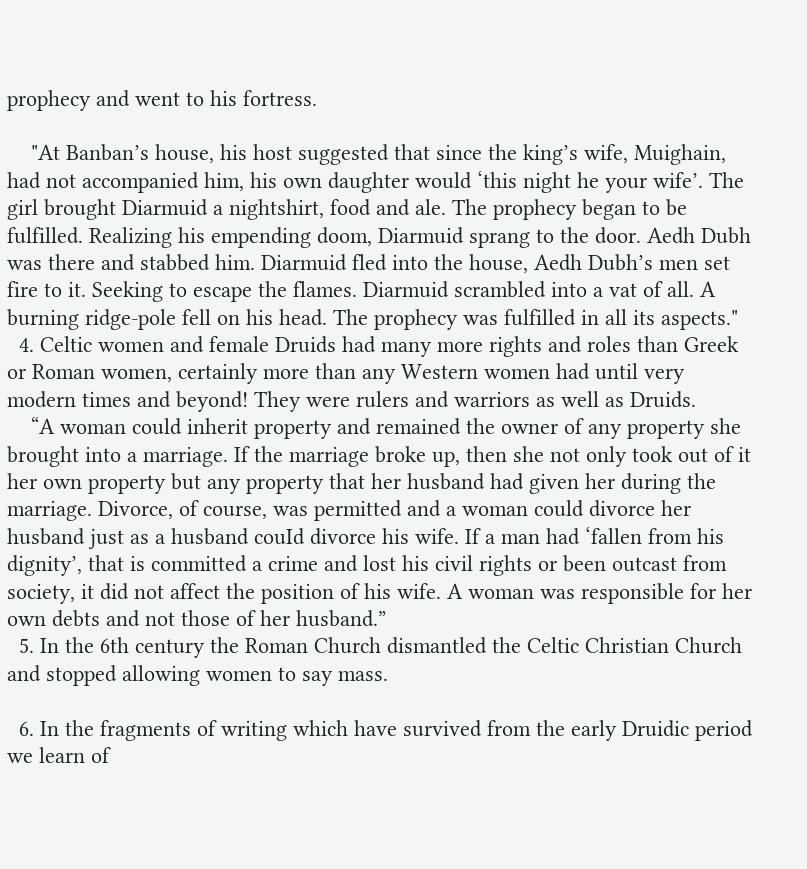prophecy and went to his fortress.

    "At Banban’s house, his host suggested that since the king’s wife, Muighain, had not accompanied him, his own daughter would ‘this night he your wife’. The girl brought Diarmuid a nightshirt, food and ale. The prophecy began to be fulfilled. Realizing his empending doom, Diarmuid sprang to the door. Aedh Dubh was there and stabbed him. Diarmuid fled into the house, Aedh Dubh’s men set fire to it. Seeking to escape the flames. Diarmuid scrambled into a vat of all. A burning ridge-pole fell on his head. The prophecy was fulfilled in all its aspects."
  4. Celtic women and female Druids had many more rights and roles than Greek or Roman women, certainly more than any Western women had until very modern times and beyond! They were rulers and warriors as well as Druids.
    “A woman could inherit property and remained the owner of any property she brought into a marriage. If the marriage broke up, then she not only took out of it her own property but any property that her husband had given her during the marriage. Divorce, of course, was permitted and a woman could divorce her husband just as a husband couId divorce his wife. If a man had ‘fallen from his dignity’, that is committed a crime and lost his civil rights or been outcast from society, it did not affect the position of his wife. A woman was responsible for her own debts and not those of her husband.”
  5. In the 6th century the Roman Church dismantled the Celtic Christian Church and stopped allowing women to say mass.

  6. In the fragments of writing which have survived from the early Druidic period we learn of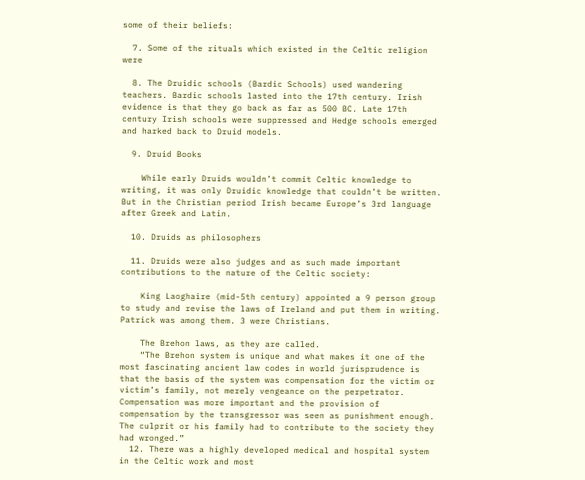some of their beliefs:

  7. Some of the rituals which existed in the Celtic religion were

  8. The Druidic schools (Bardic Schools) used wandering teachers. Bardic schools lasted into the 17th century. Irish evidence is that they go back as far as 500 BC. Late 17th century Irish schools were suppressed and Hedge schools emerged and harked back to Druid models.

  9. Druid Books

    While early Druids wouldn’t commit Celtic knowledge to writing, it was only Druidic knowledge that couldn’t be written. But in the Christian period Irish became Europe’s 3rd language after Greek and Latin.

  10. Druids as philosophers

  11. Druids were also judges and as such made important contributions to the nature of the Celtic society:

    King Laoghaire (mid-5th century) appointed a 9 person group to study and revise the laws of Ireland and put them in writing. Patrick was among them. 3 were Christians.

    The Brehon laws, as they are called.
    “The Brehon system is unique and what makes it one of the most fascinating ancient law codes in world jurisprudence is that the basis of the system was compensation for the victim or victim’s family, not merely vengeance on the perpetrator. Compensation was more important and the provision of compensation by the transgressor was seen as punishment enough. The culprit or his family had to contribute to the society they had wronged.”
  12. There was a highly developed medical and hospital system in the Celtic work and most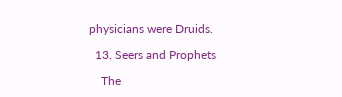physicians were Druids.

  13. Seers and Prophets

    The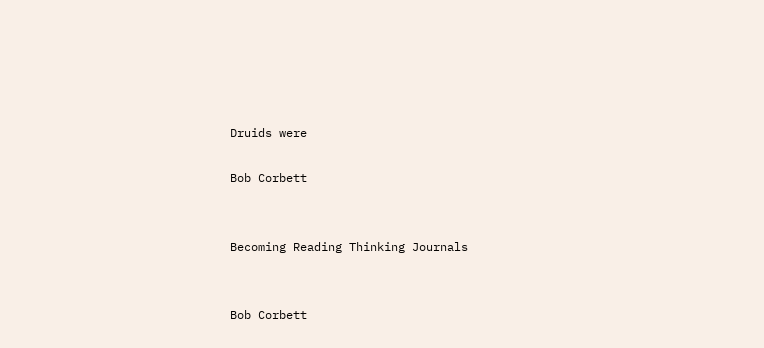Druids were

Bob Corbett


Becoming Reading Thinking Journals


Bob Corbett